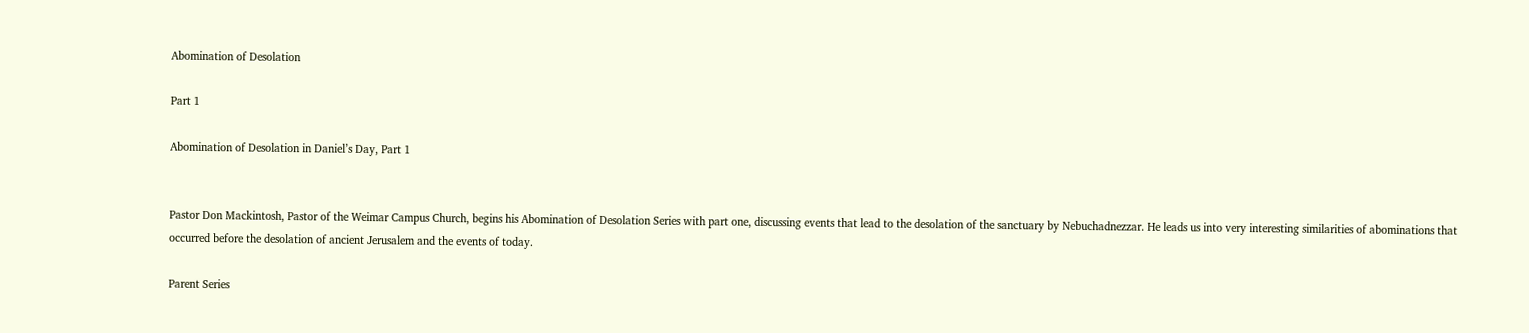Abomination of Desolation

Part 1

Abomination of Desolation in Daniel’s Day, Part 1


Pastor Don Mackintosh, Pastor of the Weimar Campus Church, begins his Abomination of Desolation Series with part one, discussing events that lead to the desolation of the sanctuary by Nebuchadnezzar. He leads us into very interesting similarities of abominations that occurred before the desolation of ancient Jerusalem and the events of today.

Parent Series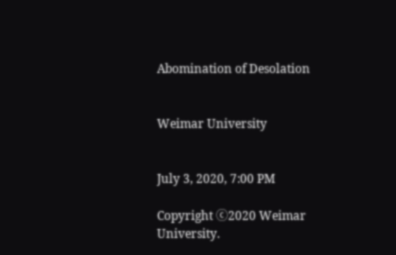Abomination of Desolation


Weimar University


July 3, 2020, 7:00 PM

Copyright ⓒ2020 Weimar University.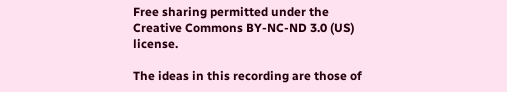Free sharing permitted under the Creative Commons BY-NC-ND 3.0 (US) license.

The ideas in this recording are those of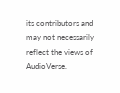its contributors and may not necessarily reflect the views of AudioVerse.